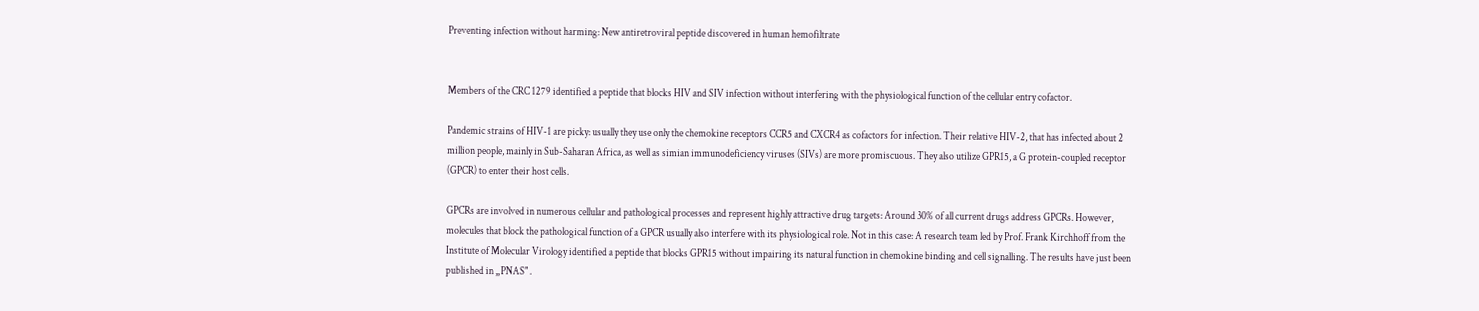Preventing infection without harming: New antiretroviral peptide discovered in human hemofiltrate


Members of the CRC 1279 identified a peptide that blocks HIV and SIV infection without interfering with the physiological function of the cellular entry cofactor.

Pandemic strains of HIV-1 are picky: usually they use only the chemokine receptors CCR5 and CXCR4 as cofactors for infection. Their relative HIV-2, that has infected about 2 million people, mainly in Sub-Saharan Africa, as well as simian immunodeficiency viruses (SIVs) are more promiscuous. They also utilize GPR15, a G protein-coupled receptor (GPCR) to enter their host cells.

GPCRs are involved in numerous cellular and pathological processes and represent highly attractive drug targets: Around 30% of all current drugs address GPCRs. However, molecules that block the pathological function of a GPCR usually also interfere with its physiological role. Not in this case: A research team led by Prof. Frank Kirchhoff from the Institute of Molecular Virology identified a peptide that blocks GPR15 without impairing its natural function in chemokine binding and cell signalling. The results have just been published in „PNAS" .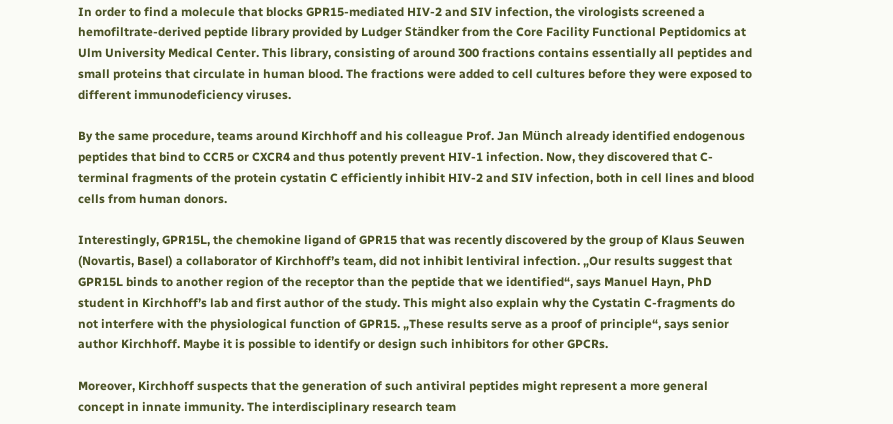In order to find a molecule that blocks GPR15-mediated HIV-2 and SIV infection, the virologists screened a hemofiltrate-derived peptide library provided by Ludger Ständker from the Core Facility Functional Peptidomics at Ulm University Medical Center. This library, consisting of around 300 fractions contains essentially all peptides and small proteins that circulate in human blood. The fractions were added to cell cultures before they were exposed to different immunodeficiency viruses.

By the same procedure, teams around Kirchhoff and his colleague Prof. Jan Münch already identified endogenous peptides that bind to CCR5 or CXCR4 and thus potently prevent HIV-1 infection. Now, they discovered that C-terminal fragments of the protein cystatin C efficiently inhibit HIV-2 and SIV infection, both in cell lines and blood cells from human donors.

Interestingly, GPR15L, the chemokine ligand of GPR15 that was recently discovered by the group of Klaus Seuwen (Novartis, Basel) a collaborator of Kirchhoff’s team, did not inhibit lentiviral infection. „Our results suggest that GPR15L binds to another region of the receptor than the peptide that we identified“, says Manuel Hayn, PhD student in Kirchhoff’s lab and first author of the study. This might also explain why the Cystatin C-fragments do not interfere with the physiological function of GPR15. „These results serve as a proof of principle“, says senior author Kirchhoff. Maybe it is possible to identify or design such inhibitors for other GPCRs.

Moreover, Kirchhoff suspects that the generation of such antiviral peptides might represent a more general concept in innate immunity. The interdisciplinary research team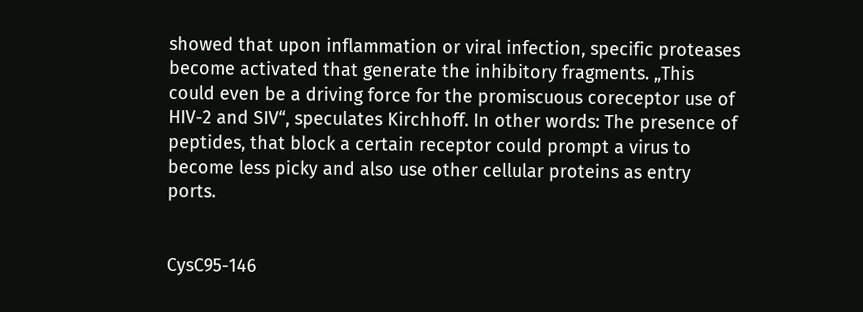showed that upon inflammation or viral infection, specific proteases become activated that generate the inhibitory fragments. „This could even be a driving force for the promiscuous coreceptor use of HIV-2 and SIV“, speculates Kirchhoff. In other words: The presence of peptides, that block a certain receptor could prompt a virus to become less picky and also use other cellular proteins as entry  ports.


CysC95-146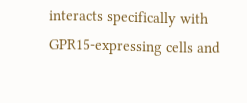interacts specifically with GPR15-expressing cells and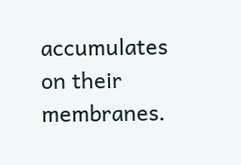accumulates on their membranes.